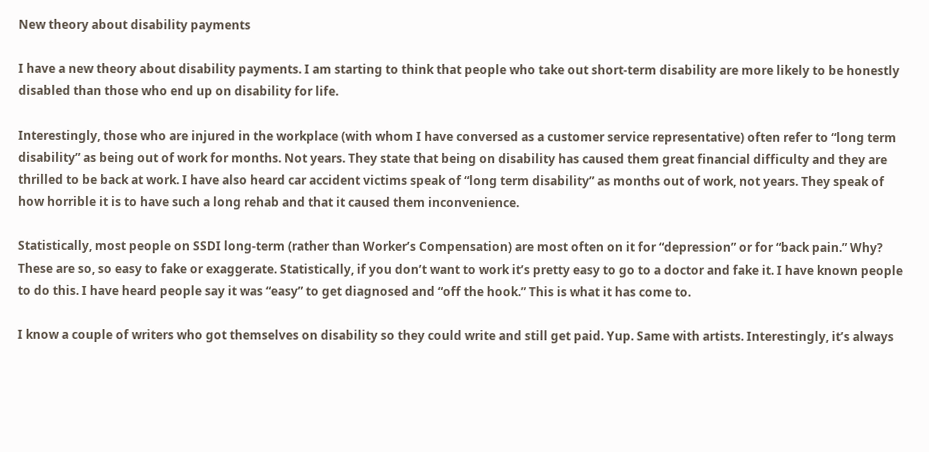New theory about disability payments

I have a new theory about disability payments. I am starting to think that people who take out short-term disability are more likely to be honestly disabled than those who end up on disability for life.

Interestingly, those who are injured in the workplace (with whom I have conversed as a customer service representative) often refer to “long term disability” as being out of work for months. Not years. They state that being on disability has caused them great financial difficulty and they are thrilled to be back at work. I have also heard car accident victims speak of “long term disability” as months out of work, not years. They speak of how horrible it is to have such a long rehab and that it caused them inconvenience.

Statistically, most people on SSDI long-term (rather than Worker’s Compensation) are most often on it for “depression” or for “back pain.” Why? These are so, so easy to fake or exaggerate. Statistically, if you don’t want to work it’s pretty easy to go to a doctor and fake it. I have known people to do this. I have heard people say it was “easy” to get diagnosed and “off the hook.” This is what it has come to.

I know a couple of writers who got themselves on disability so they could write and still get paid. Yup. Same with artists. Interestingly, it’s always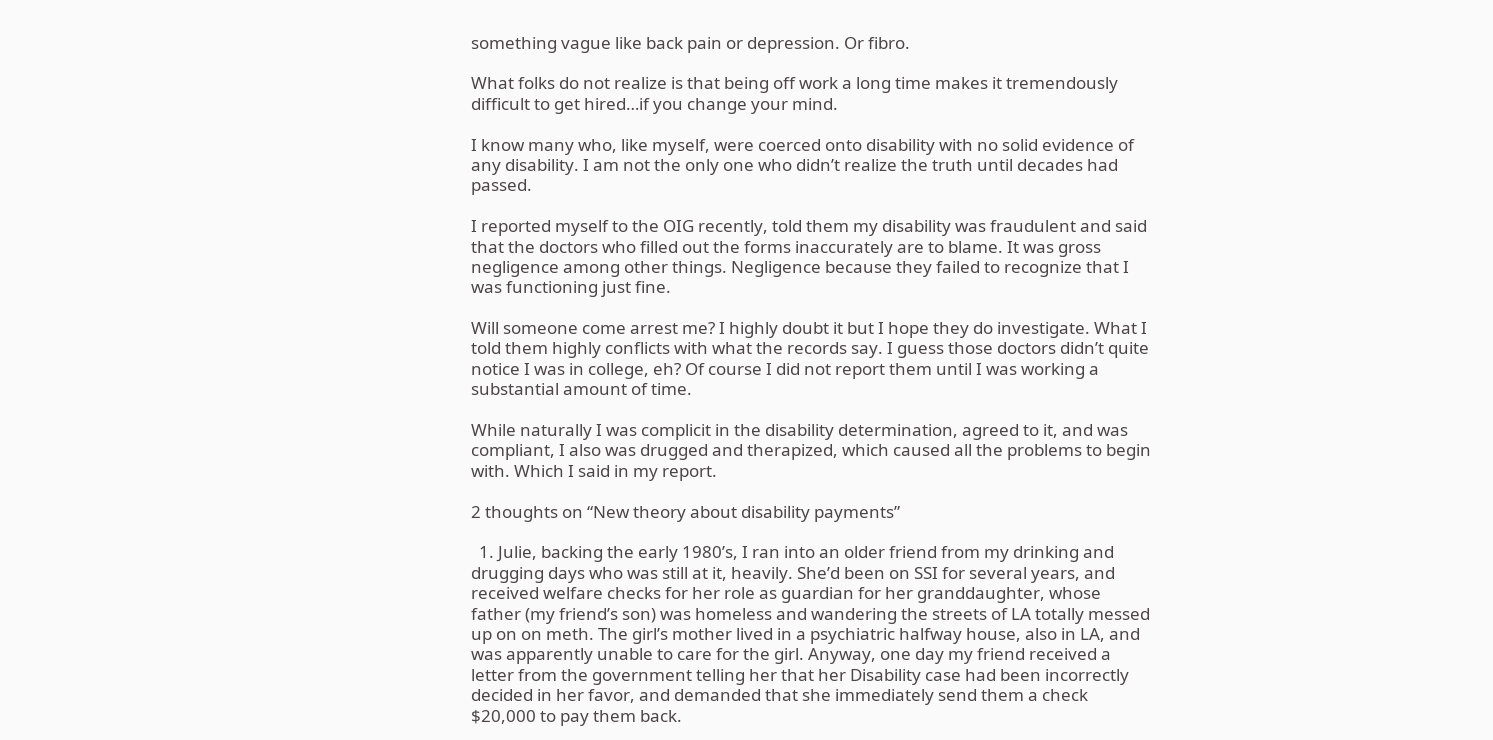something vague like back pain or depression. Or fibro.

What folks do not realize is that being off work a long time makes it tremendously difficult to get hired…if you change your mind.

I know many who, like myself, were coerced onto disability with no solid evidence of any disability. I am not the only one who didn’t realize the truth until decades had passed.

I reported myself to the OIG recently, told them my disability was fraudulent and said that the doctors who filled out the forms inaccurately are to blame. It was gross negligence among other things. Negligence because they failed to recognize that I was functioning just fine.

Will someone come arrest me? I highly doubt it but I hope they do investigate. What I told them highly conflicts with what the records say. I guess those doctors didn’t quite notice I was in college, eh? Of course I did not report them until I was working a substantial amount of time.

While naturally I was complicit in the disability determination, agreed to it, and was compliant, I also was drugged and therapized, which caused all the problems to begin with. Which I said in my report.

2 thoughts on “New theory about disability payments”

  1. Julie, backing the early 1980’s, I ran into an older friend from my drinking and drugging days who was still at it, heavily. She’d been on SSI for several years, and received welfare checks for her role as guardian for her granddaughter, whose father (my friend’s son) was homeless and wandering the streets of LA totally messed up on on meth. The girl’s mother lived in a psychiatric halfway house, also in LA, and was apparently unable to care for the girl. Anyway, one day my friend received a letter from the government telling her that her Disability case had been incorrectly decided in her favor, and demanded that she immediately send them a check $20,000 to pay them back.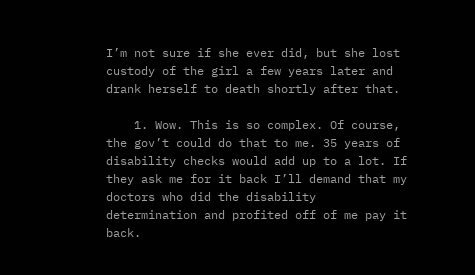I’m not sure if she ever did, but she lost custody of the girl a few years later and drank herself to death shortly after that.

    1. Wow. This is so complex. Of course, the gov’t could do that to me. 35 years of disability checks would add up to a lot. If they ask me for it back I’ll demand that my doctors who did the disability determination and profited off of me pay it back.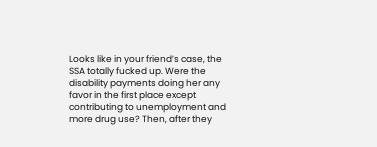Looks like in your friend’s case, the SSA totally fucked up. Were the disability payments doing her any favor in the first place except contributing to unemployment and more drug use? Then, after they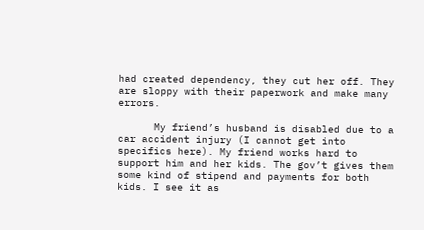had created dependency, they cut her off. They are sloppy with their paperwork and make many errors.

      My friend’s husband is disabled due to a car accident injury (I cannot get into specifics here). My friend works hard to support him and her kids. The gov’t gives them some kind of stipend and payments for both kids. I see it as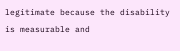legitimate because the disability is measurable and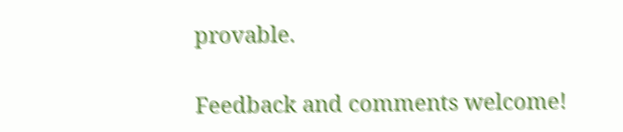provable.

Feedback and comments welcome!